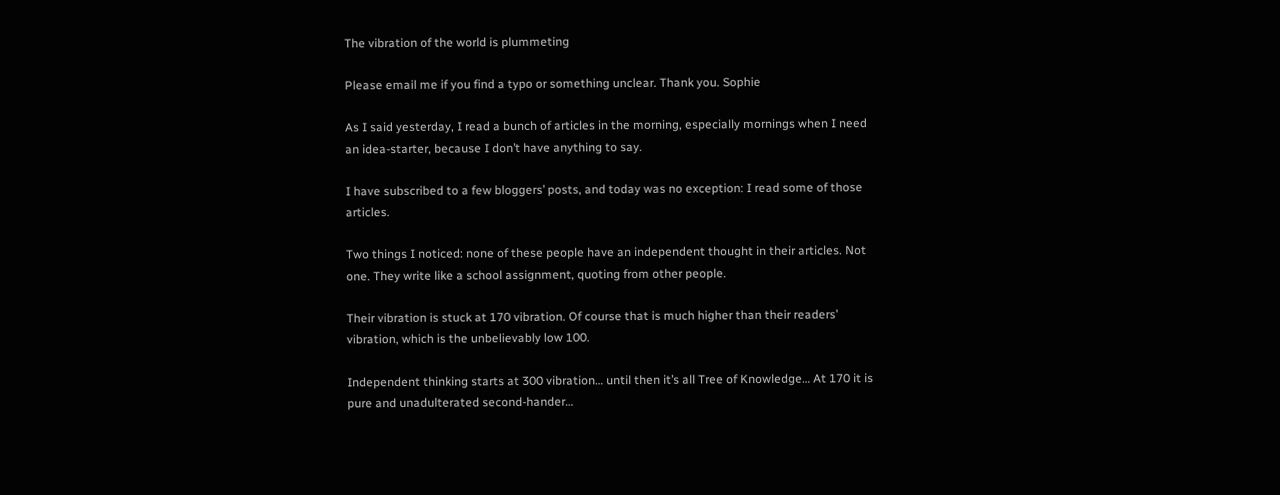The vibration of the world is plummeting

Please email me if you find a typo or something unclear. Thank you. Sophie

As I said yesterday, I read a bunch of articles in the morning, especially mornings when I need an idea-starter, because I don’t have anything to say.

I have subscribed to a few bloggers’ posts, and today was no exception: I read some of those articles.

Two things I noticed: none of these people have an independent thought in their articles. Not one. They write like a school assignment, quoting from other people.

Their vibration is stuck at 170 vibration. Of course that is much higher than their readers’ vibration, which is the unbelievably low 100.

Independent thinking starts at 300 vibration… until then it’s all Tree of Knowledge… At 170 it is pure and unadulterated second-hander…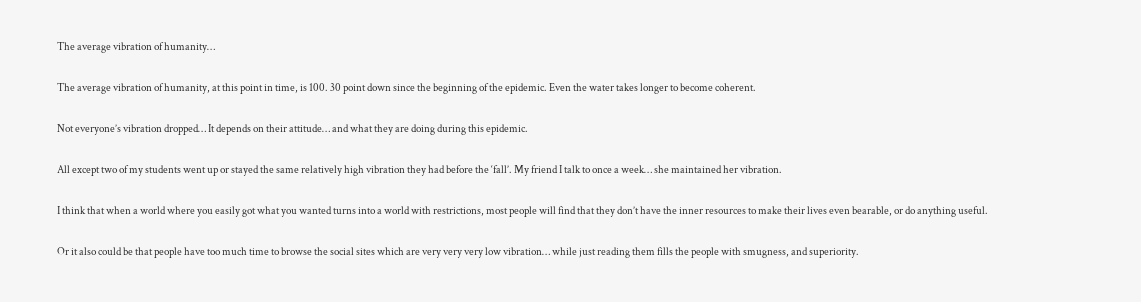The average vibration of humanity…

The average vibration of humanity, at this point in time, is 100. 30 point down since the beginning of the epidemic. Even the water takes longer to become coherent.

Not everyone’s vibration dropped… It depends on their attitude… and what they are doing during this epidemic.

All except two of my students went up or stayed the same relatively high vibration they had before the ‘fall’. My friend I talk to once a week… she maintained her vibration.

I think that when a world where you easily got what you wanted turns into a world with restrictions, most people will find that they don’t have the inner resources to make their lives even bearable, or do anything useful.

Or it also could be that people have too much time to browse the social sites which are very very very low vibration… while just reading them fills the people with smugness, and superiority.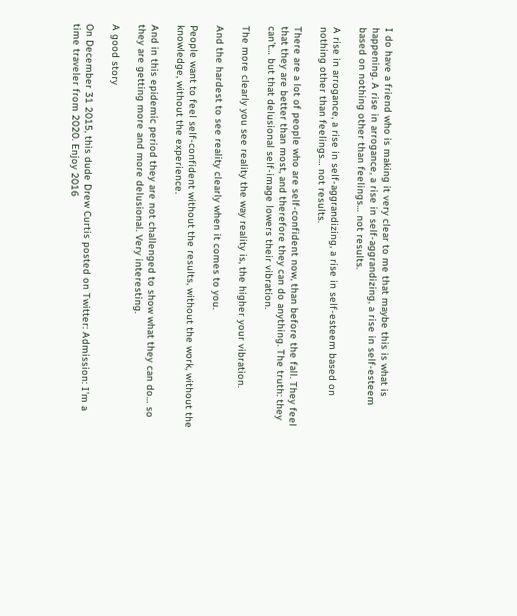I do have a friend who is making it very clear to me that maybe this is what is happening. A rise in arrogance, a rise in self-aggrandizing, a rise in self-esteem based on nothing other than feelings… not results.

A rise in arrogance, a rise in self-aggrandizing, a rise in self-esteem based on nothing other than feelings… not results.

There are a lot of people who are self-confident now, than before the fall. They feel that they are better than most, and therefore they can do anything. The truth: they can’t… but that delusional self-image lowers their vibration.

The more clearly you see reality the way reality is, the higher your vibration.

And the hardest to see reality clearly when it comes to you.

People want to feel self-confident without the results, without the work, without the knowledge, without the experience.

And in this epidemic period they are not challenged to show what they can do… so they are getting more and more delusional. Very interesting.

A good story

On December 31 2015, this dude Drew Curtis posted on Twitter: Admission: I’m a time traveler from 2020. Enjoy 2016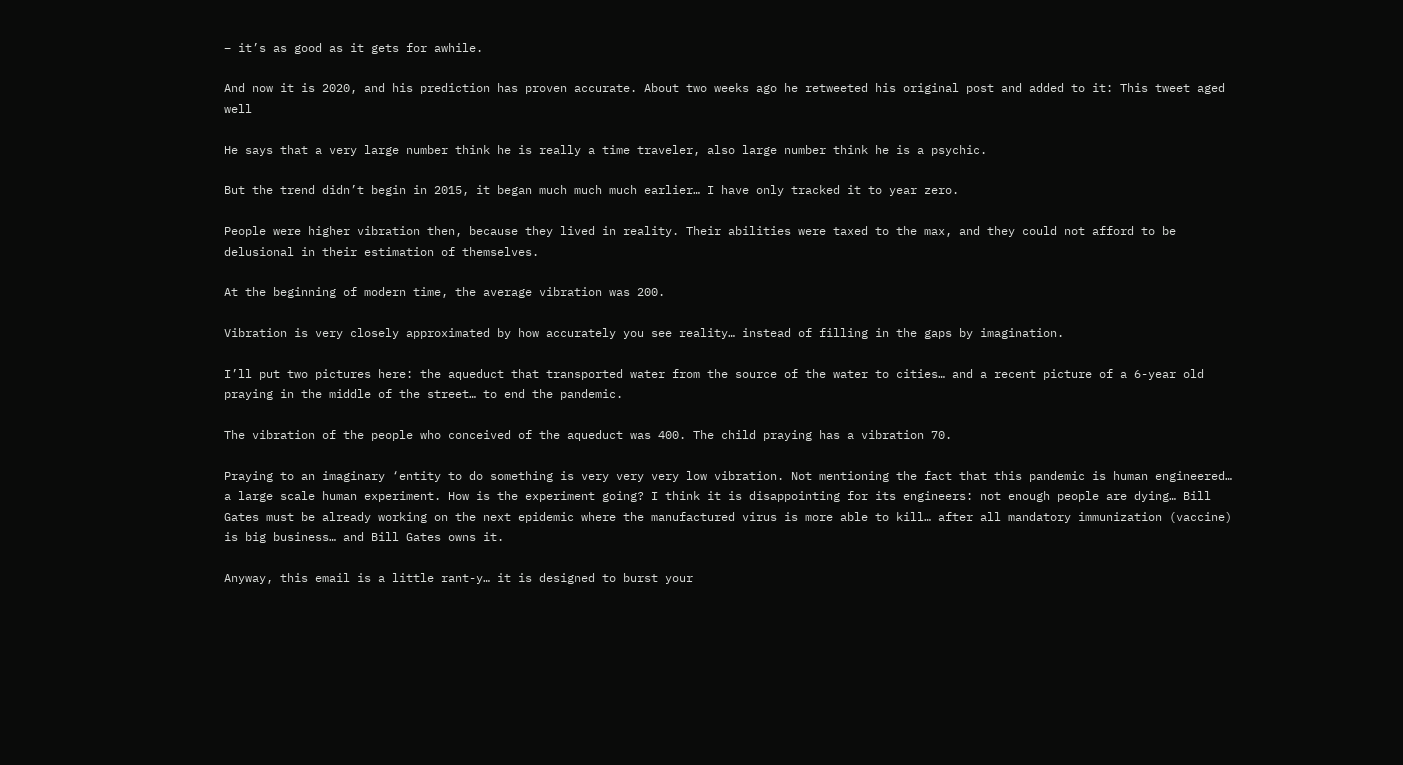– it’s as good as it gets for awhile.

And now it is 2020, and his prediction has proven accurate. About two weeks ago he retweeted his original post and added to it: This tweet aged well

He says that a very large number think he is really a time traveler, also large number think he is a psychic.

But the trend didn’t begin in 2015, it began much much much earlier… I have only tracked it to year zero.

People were higher vibration then, because they lived in reality. Their abilities were taxed to the max, and they could not afford to be delusional in their estimation of themselves.

At the beginning of modern time, the average vibration was 200.

Vibration is very closely approximated by how accurately you see reality… instead of filling in the gaps by imagination.

I’ll put two pictures here: the aqueduct that transported water from the source of the water to cities… and a recent picture of a 6-year old praying in the middle of the street… to end the pandemic.

The vibration of the people who conceived of the aqueduct was 400. The child praying has a vibration 70.

Praying to an imaginary ‘entity to do something is very very very low vibration. Not mentioning the fact that this pandemic is human engineered… a large scale human experiment. How is the experiment going? I think it is disappointing for its engineers: not enough people are dying… Bill Gates must be already working on the next epidemic where the manufactured virus is more able to kill… after all mandatory immunization (vaccine) is big business… and Bill Gates owns it.

Anyway, this email is a little rant-y… it is designed to burst your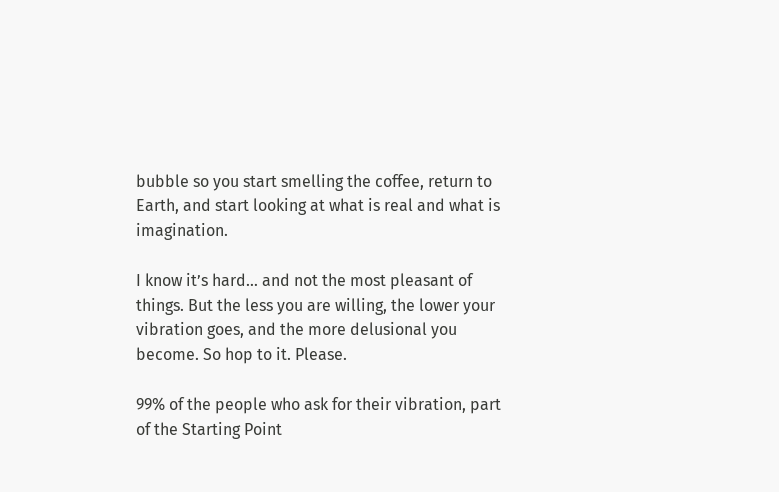bubble so you start smelling the coffee, return to Earth, and start looking at what is real and what is imagination.

I know it’s hard… and not the most pleasant of things. But the less you are willing, the lower your vibration goes, and the more delusional you become. So hop to it. Please.

99% of the people who ask for their vibration, part of the Starting Point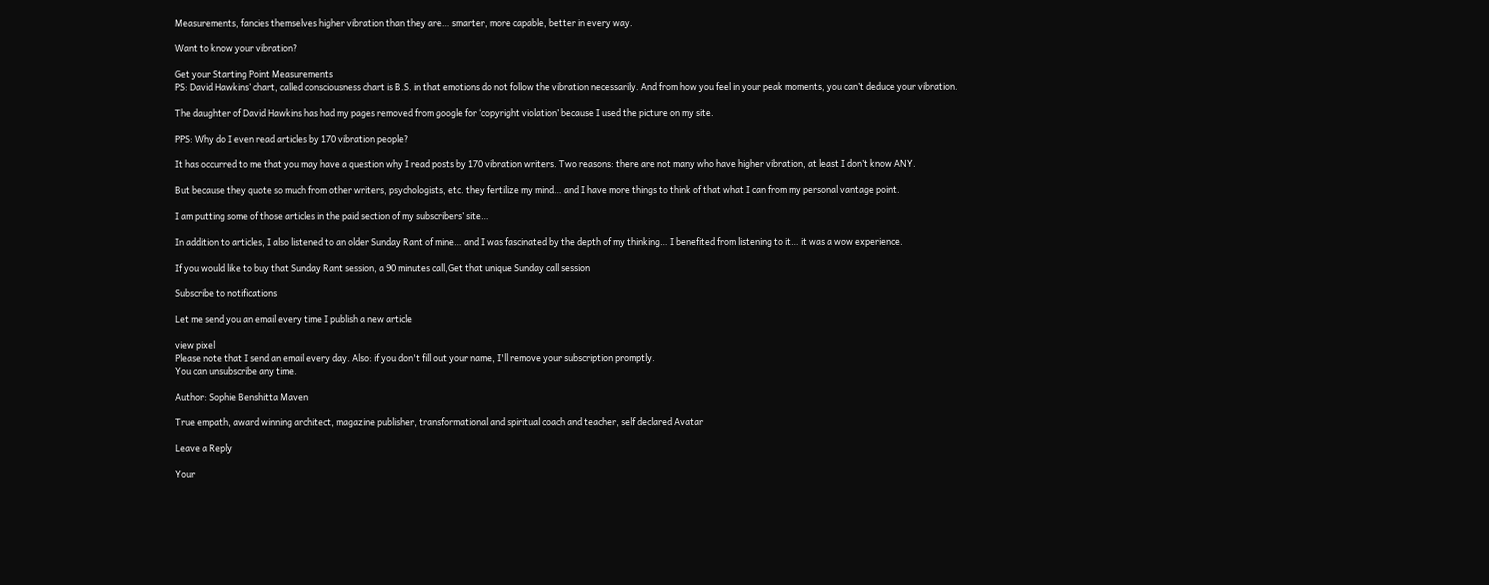Measurements, fancies themselves higher vibration than they are… smarter, more capable, better in every way.

Want to know your vibration?

Get your Starting Point Measurements
PS: David Hawkins’ chart, called consciousness chart is B.S. in that emotions do not follow the vibration necessarily. And from how you feel in your peak moments, you can’t deduce your vibration.

The daughter of David Hawkins has had my pages removed from google for ‘copyright violation’ because I used the picture on my site.

PPS: Why do I even read articles by 170 vibration people?

It has occurred to me that you may have a question why I read posts by 170 vibration writers. Two reasons: there are not many who have higher vibration, at least I don’t know ANY.

But because they quote so much from other writers, psychologists, etc. they fertilize my mind… and I have more things to think of that what I can from my personal vantage point.

I am putting some of those articles in the paid section of my subscribers’ site…

In addition to articles, I also listened to an older Sunday Rant of mine… and I was fascinated by the depth of my thinking… I benefited from listening to it… it was a wow experience.

If you would like to buy that Sunday Rant session, a 90 minutes call,Get that unique Sunday call session

Subscribe to notifications

Let me send you an email every time I publish a new article

view pixel
Please note that I send an email every day. Also: if you don't fill out your name, I'll remove your subscription promptly.
You can unsubscribe any time.

Author: Sophie Benshitta Maven

True empath, award winning architect, magazine publisher, transformational and spiritual coach and teacher, self declared Avatar

Leave a Reply

Your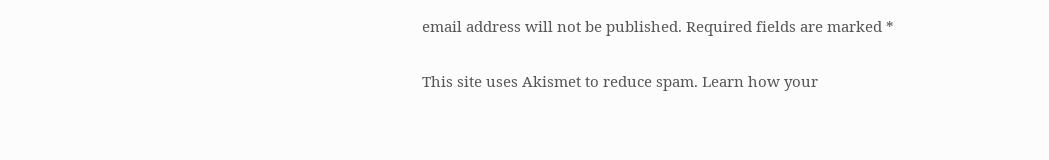email address will not be published. Required fields are marked *

This site uses Akismet to reduce spam. Learn how your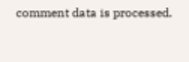comment data is processed.